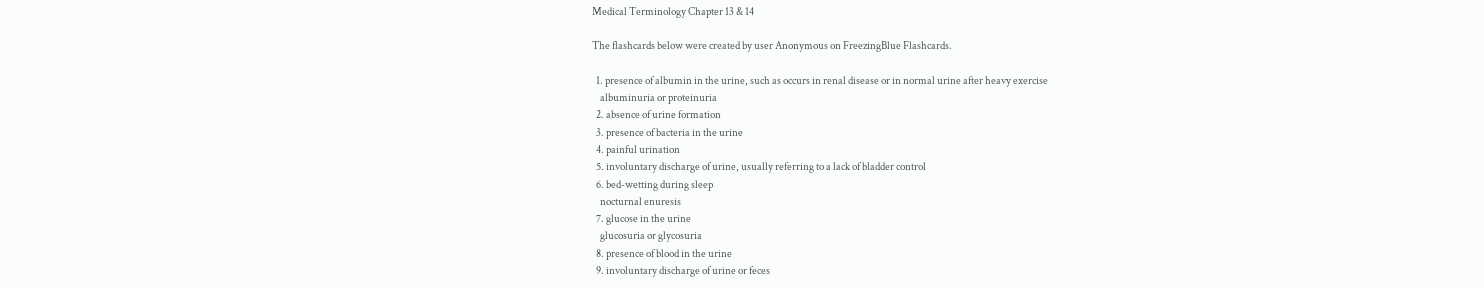Medical Terminology Chapter 13 & 14

The flashcards below were created by user Anonymous on FreezingBlue Flashcards.

  1. presence of albumin in the urine, such as occurs in renal disease or in normal urine after heavy exercise
    albuminuria or proteinuria
  2. absence of urine formation
  3. presence of bacteria in the urine
  4. painful urination
  5. involuntary discharge of urine, usually referring to a lack of bladder control
  6. bed-wetting during sleep
    nocturnal enuresis
  7. glucose in the urine
    glucosuria or glycosuria
  8. presence of blood in the urine
  9. involuntary discharge of urine or feces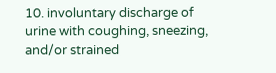10. involuntary discharge of urine with coughing, sneezing, and/or strained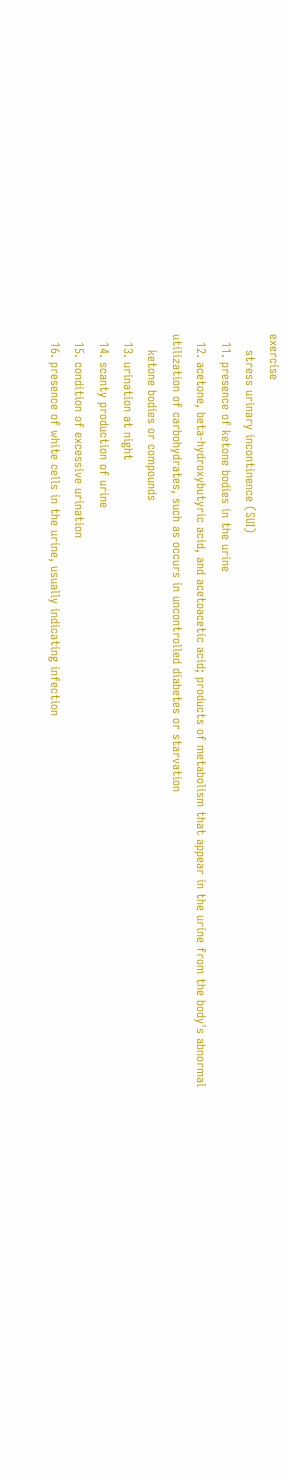exercise
    stress urinary incontinence (SUI)
  11. presence of ketone bodies in the urine
  12. acetone, beta-hydroxybutyric acid, and acetoacetic acid; products of metabolism that appear in the urine from the body's abnormal utilization of carbohydrates, such as occurs in uncontrolled diabetes or starvation
    ketone bodies or compounds
  13. urination at night
  14. scanty production of urine
  15. condition of excessive urination
  16. presence of white cells in the urine, usually indicating infection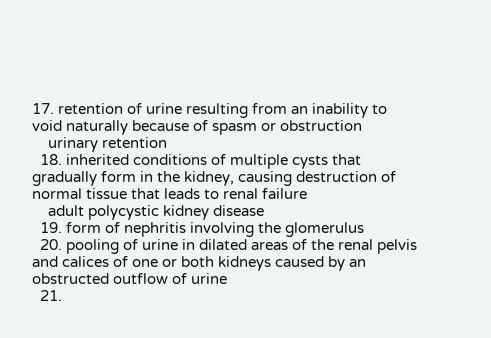17. retention of urine resulting from an inability to void naturally because of spasm or obstruction
    urinary retention
  18. inherited conditions of multiple cysts that gradually form in the kidney, causing destruction of normal tissue that leads to renal failure
    adult polycystic kidney disease
  19. form of nephritis involving the glomerulus
  20. pooling of urine in dilated areas of the renal pelvis and calices of one or both kidneys caused by an obstructed outflow of urine
  21.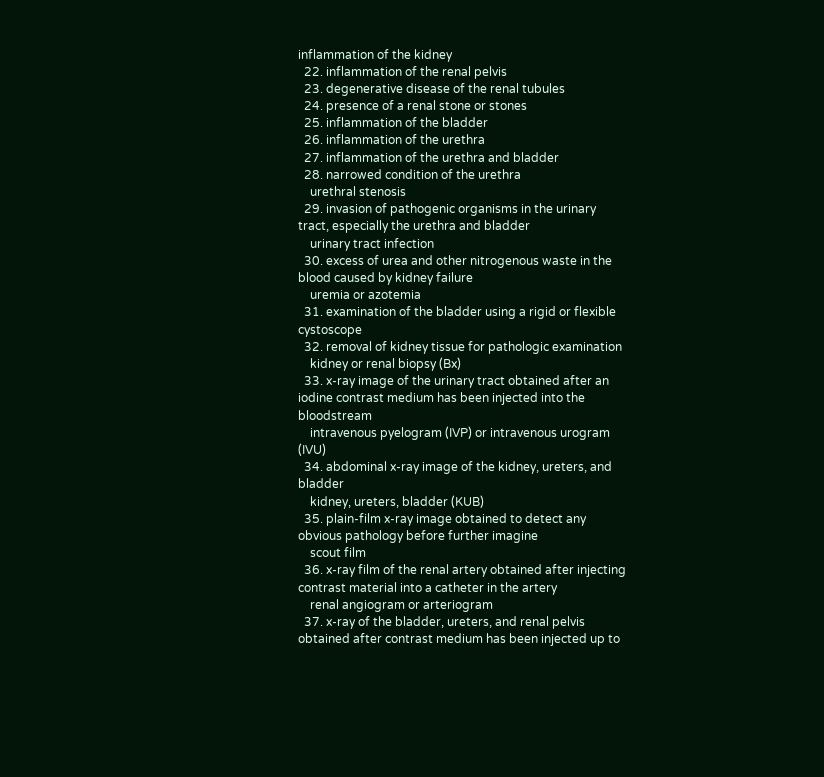inflammation of the kidney
  22. inflammation of the renal pelvis
  23. degenerative disease of the renal tubules
  24. presence of a renal stone or stones
  25. inflammation of the bladder
  26. inflammation of the urethra
  27. inflammation of the urethra and bladder
  28. narrowed condition of the urethra
    urethral stenosis
  29. invasion of pathogenic organisms in the urinary tract, especially the urethra and bladder
    urinary tract infection
  30. excess of urea and other nitrogenous waste in the blood caused by kidney failure
    uremia or azotemia
  31. examination of the bladder using a rigid or flexible cystoscope
  32. removal of kidney tissue for pathologic examination
    kidney or renal biopsy (Bx)
  33. x-ray image of the urinary tract obtained after an iodine contrast medium has been injected into the bloodstream
    intravenous pyelogram (IVP) or intravenous urogram (IVU)
  34. abdominal x-ray image of the kidney, ureters, and bladder
    kidney, ureters, bladder (KUB)
  35. plain-film x-ray image obtained to detect any obvious pathology before further imagine
    scout film
  36. x-ray film of the renal artery obtained after injecting contrast material into a catheter in the artery
    renal angiogram or arteriogram
  37. x-ray of the bladder, ureters, and renal pelvis obtained after contrast medium has been injected up to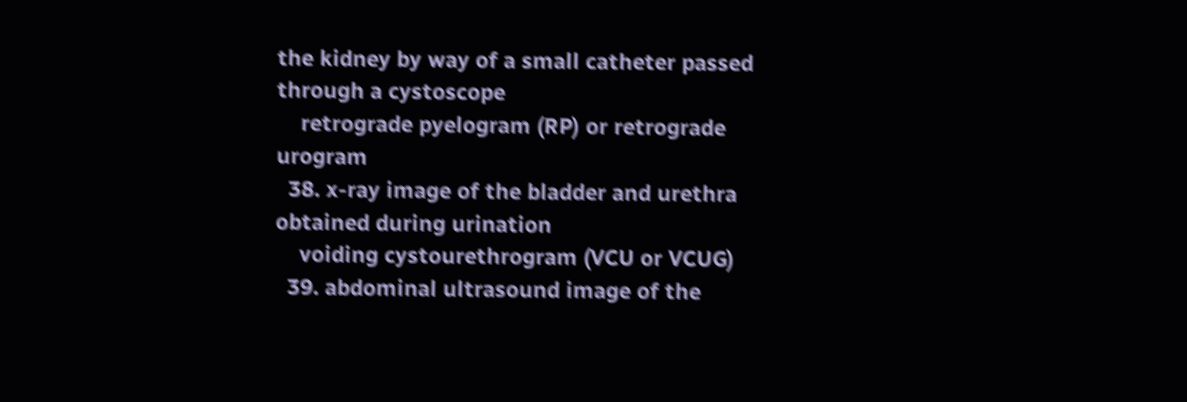the kidney by way of a small catheter passed through a cystoscope
    retrograde pyelogram (RP) or retrograde urogram
  38. x-ray image of the bladder and urethra obtained during urination
    voiding cystourethrogram (VCU or VCUG)
  39. abdominal ultrasound image of the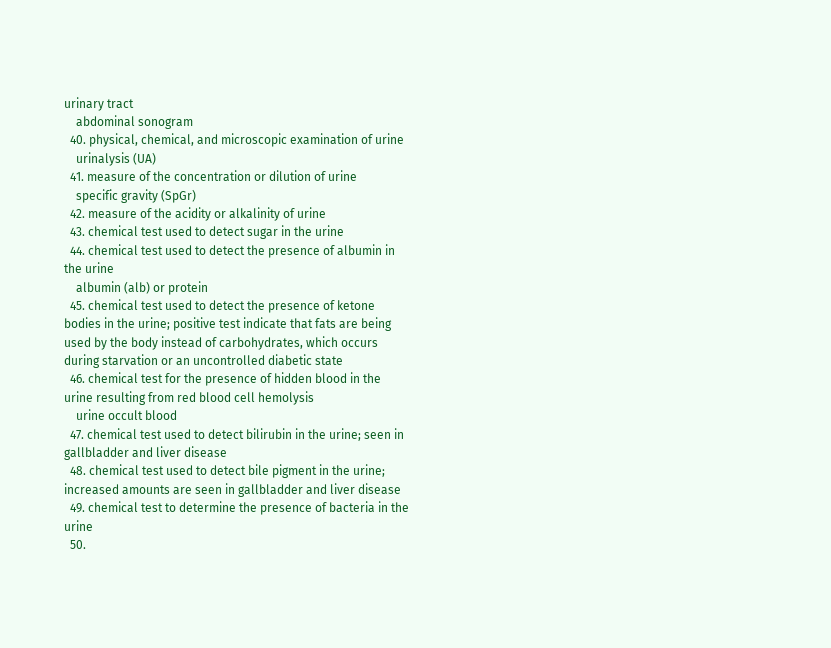urinary tract
    abdominal sonogram
  40. physical, chemical, and microscopic examination of urine
    urinalysis (UA)
  41. measure of the concentration or dilution of urine
    specific gravity (SpGr)
  42. measure of the acidity or alkalinity of urine
  43. chemical test used to detect sugar in the urine
  44. chemical test used to detect the presence of albumin in the urine
    albumin (alb) or protein
  45. chemical test used to detect the presence of ketone bodies in the urine; positive test indicate that fats are being used by the body instead of carbohydrates, which occurs during starvation or an uncontrolled diabetic state
  46. chemical test for the presence of hidden blood in the urine resulting from red blood cell hemolysis
    urine occult blood
  47. chemical test used to detect bilirubin in the urine; seen in gallbladder and liver disease
  48. chemical test used to detect bile pigment in the urine; increased amounts are seen in gallbladder and liver disease
  49. chemical test to determine the presence of bacteria in the urine
  50.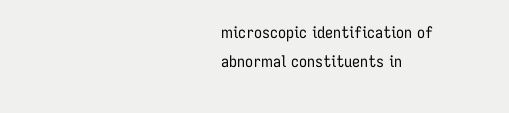microscopic identification of abnormal constituents in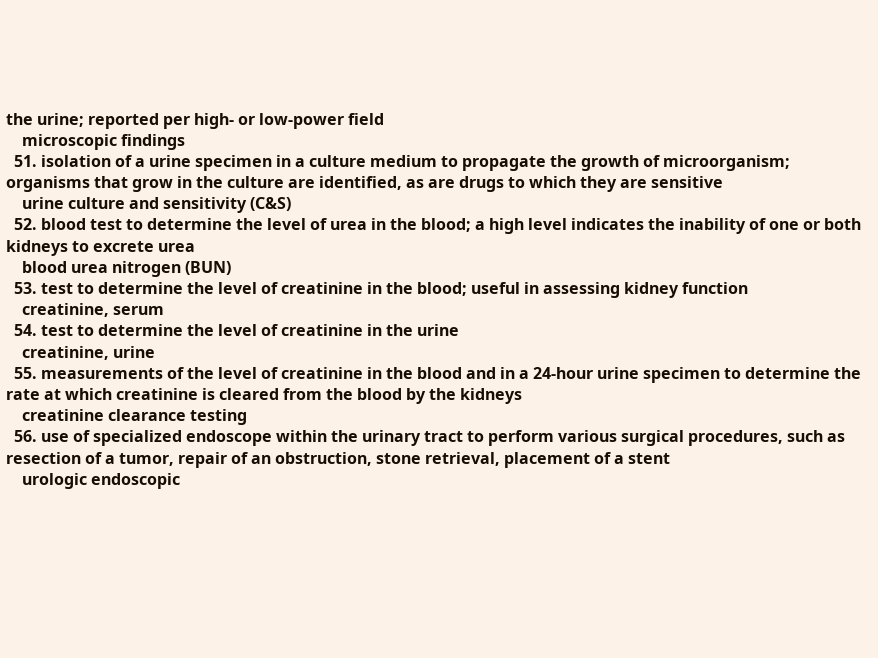the urine; reported per high- or low-power field
    microscopic findings
  51. isolation of a urine specimen in a culture medium to propagate the growth of microorganism; organisms that grow in the culture are identified, as are drugs to which they are sensitive
    urine culture and sensitivity (C&S)
  52. blood test to determine the level of urea in the blood; a high level indicates the inability of one or both kidneys to excrete urea
    blood urea nitrogen (BUN)
  53. test to determine the level of creatinine in the blood; useful in assessing kidney function
    creatinine, serum
  54. test to determine the level of creatinine in the urine
    creatinine, urine
  55. measurements of the level of creatinine in the blood and in a 24-hour urine specimen to determine the rate at which creatinine is cleared from the blood by the kidneys
    creatinine clearance testing
  56. use of specialized endoscope within the urinary tract to perform various surgical procedures, such as resection of a tumor, repair of an obstruction, stone retrieval, placement of a stent
    urologic endoscopic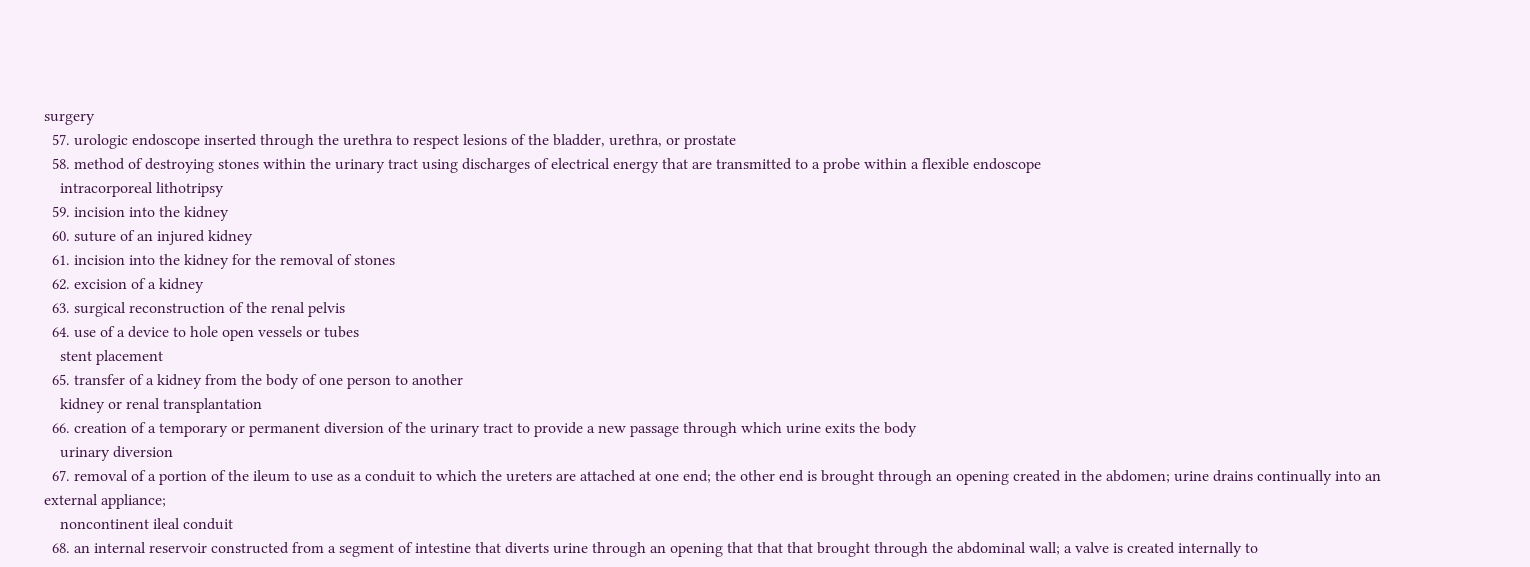surgery
  57. urologic endoscope inserted through the urethra to respect lesions of the bladder, urethra, or prostate
  58. method of destroying stones within the urinary tract using discharges of electrical energy that are transmitted to a probe within a flexible endoscope
    intracorporeal lithotripsy
  59. incision into the kidney
  60. suture of an injured kidney
  61. incision into the kidney for the removal of stones
  62. excision of a kidney
  63. surgical reconstruction of the renal pelvis
  64. use of a device to hole open vessels or tubes
    stent placement
  65. transfer of a kidney from the body of one person to another
    kidney or renal transplantation
  66. creation of a temporary or permanent diversion of the urinary tract to provide a new passage through which urine exits the body
    urinary diversion
  67. removal of a portion of the ileum to use as a conduit to which the ureters are attached at one end; the other end is brought through an opening created in the abdomen; urine drains continually into an external appliance;
    noncontinent ileal conduit
  68. an internal reservoir constructed from a segment of intestine that diverts urine through an opening that that that brought through the abdominal wall; a valve is created internally to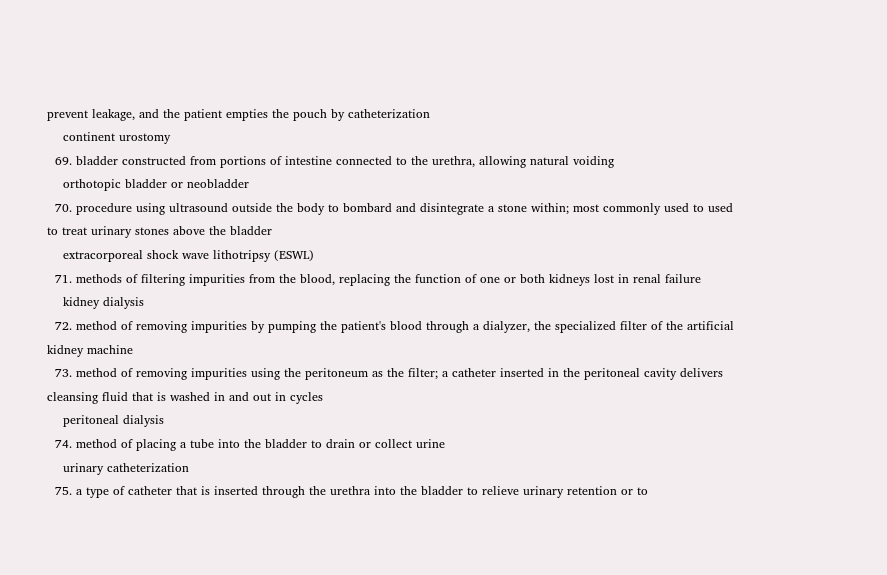prevent leakage, and the patient empties the pouch by catheterization
    continent urostomy
  69. bladder constructed from portions of intestine connected to the urethra, allowing natural voiding
    orthotopic bladder or neobladder
  70. procedure using ultrasound outside the body to bombard and disintegrate a stone within; most commonly used to used to treat urinary stones above the bladder
    extracorporeal shock wave lithotripsy (ESWL)
  71. methods of filtering impurities from the blood, replacing the function of one or both kidneys lost in renal failure
    kidney dialysis
  72. method of removing impurities by pumping the patient's blood through a dialyzer, the specialized filter of the artificial kidney machine
  73. method of removing impurities using the peritoneum as the filter; a catheter inserted in the peritoneal cavity delivers cleansing fluid that is washed in and out in cycles
    peritoneal dialysis
  74. method of placing a tube into the bladder to drain or collect urine
    urinary catheterization
  75. a type of catheter that is inserted through the urethra into the bladder to relieve urinary retention or to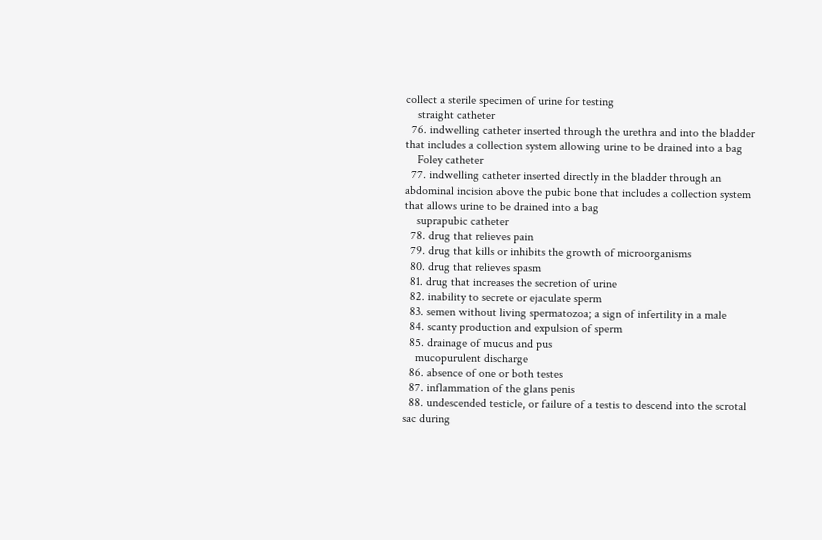collect a sterile specimen of urine for testing
    straight catheter
  76. indwelling catheter inserted through the urethra and into the bladder that includes a collection system allowing urine to be drained into a bag
    Foley catheter
  77. indwelling catheter inserted directly in the bladder through an abdominal incision above the pubic bone that includes a collection system that allows urine to be drained into a bag
    suprapubic catheter
  78. drug that relieves pain
  79. drug that kills or inhibits the growth of microorganisms
  80. drug that relieves spasm
  81. drug that increases the secretion of urine
  82. inability to secrete or ejaculate sperm
  83. semen without living spermatozoa; a sign of infertility in a male
  84. scanty production and expulsion of sperm
  85. drainage of mucus and pus
    mucopurulent discharge
  86. absence of one or both testes
  87. inflammation of the glans penis
  88. undescended testicle, or failure of a testis to descend into the scrotal sac during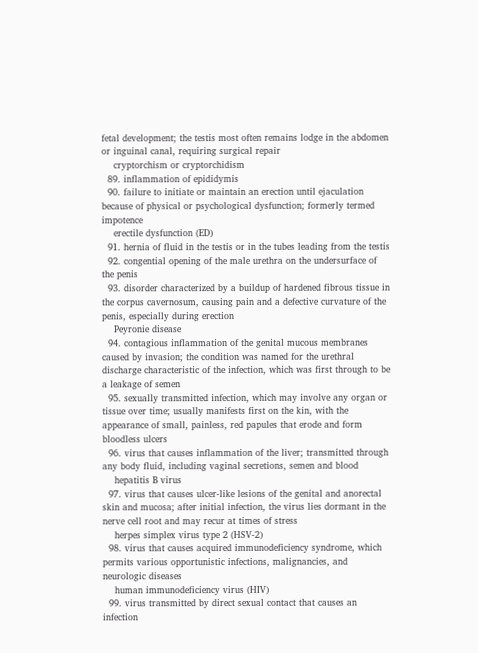fetal development; the testis most often remains lodge in the abdomen or inguinal canal, requiring surgical repair
    cryptorchism or cryptorchidism
  89. inflammation of epididymis
  90. failure to initiate or maintain an erection until ejaculation because of physical or psychological dysfunction; formerly termed impotence
    erectile dysfunction (ED)
  91. hernia of fluid in the testis or in the tubes leading from the testis
  92. congential opening of the male urethra on the undersurface of the penis
  93. disorder characterized by a buildup of hardened fibrous tissue in the corpus cavernosum, causing pain and a defective curvature of the penis, especially during erection
    Peyronie disease
  94. contagious inflammation of the genital mucous membranes caused by invasion; the condition was named for the urethral discharge characteristic of the infection, which was first through to be a leakage of semen
  95. sexually transmitted infection, which may involve any organ or tissue over time; usually manifests first on the kin, with the appearance of small, painless, red papules that erode and form bloodless ulcers
  96. virus that causes inflammation of the liver; transmitted through any body fluid, including vaginal secretions, semen and blood
    hepatitis B virus
  97. virus that causes ulcer-like lesions of the genital and anorectal skin and mucosa; after initial infection, the virus lies dormant in the nerve cell root and may recur at times of stress
    herpes simplex virus type 2 (HSV-2)
  98. virus that causes acquired immunodeficiency syndrome, which permits various opportunistic infections, malignancies, and neurologic diseases
    human immunodeficiency virus (HIV)
  99. virus transmitted by direct sexual contact that causes an infection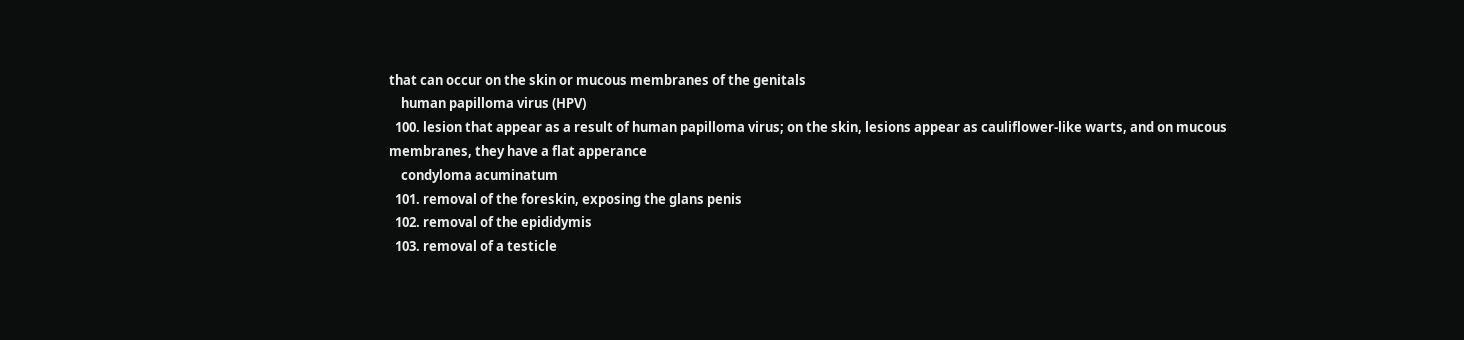that can occur on the skin or mucous membranes of the genitals
    human papilloma virus (HPV)
  100. lesion that appear as a result of human papilloma virus; on the skin, lesions appear as cauliflower-like warts, and on mucous membranes, they have a flat apperance
    condyloma acuminatum
  101. removal of the foreskin, exposing the glans penis
  102. removal of the epididymis
  103. removal of a testicle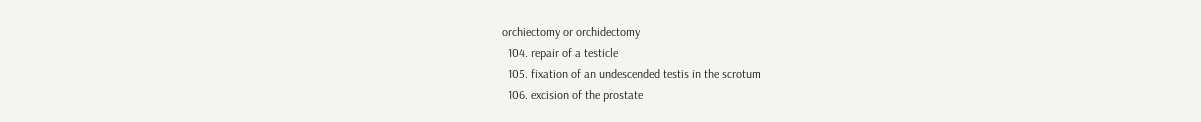orchiectomy or orchidectomy
  104. repair of a testicle
  105. fixation of an undescended testis in the scrotum
  106. excision of the prostate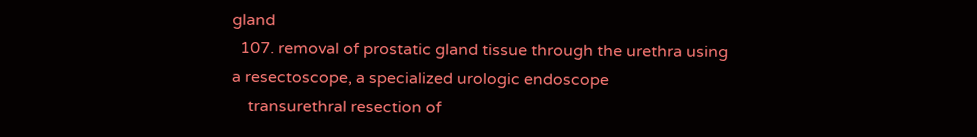gland
  107. removal of prostatic gland tissue through the urethra using a resectoscope, a specialized urologic endoscope
    transurethral resection of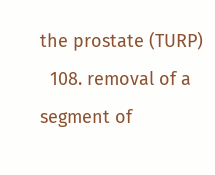the prostate (TURP)
  108. removal of a segment of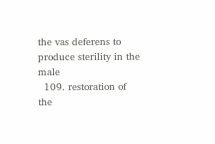the vas deferens to produce sterility in the male
  109. restoration of the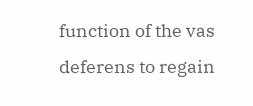function of the vas deferens to regain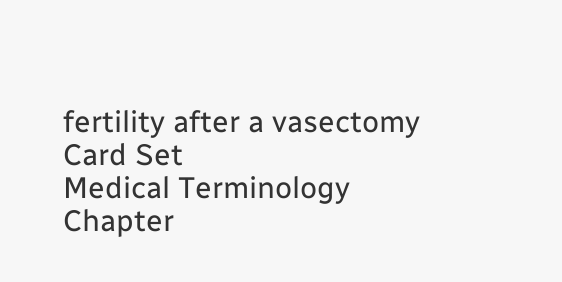fertility after a vasectomy
Card Set
Medical Terminology Chapter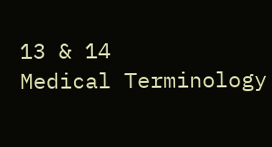13 & 14
Medical Terminology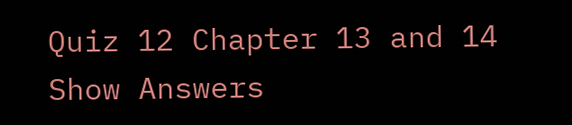Quiz 12 Chapter 13 and 14
Show Answers